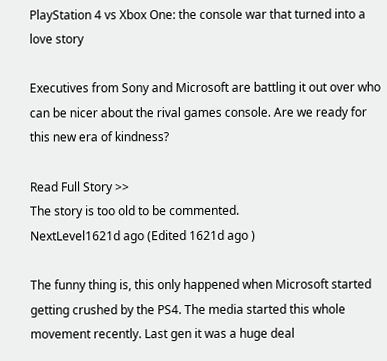PlayStation 4 vs Xbox One: the console war that turned into a love story

Executives from Sony and Microsoft are battling it out over who can be nicer about the rival games console. Are we ready for this new era of kindness?

Read Full Story >>
The story is too old to be commented.
NextLevel1621d ago (Edited 1621d ago )

The funny thing is, this only happened when Microsoft started getting crushed by the PS4. The media started this whole movement recently. Last gen it was a huge deal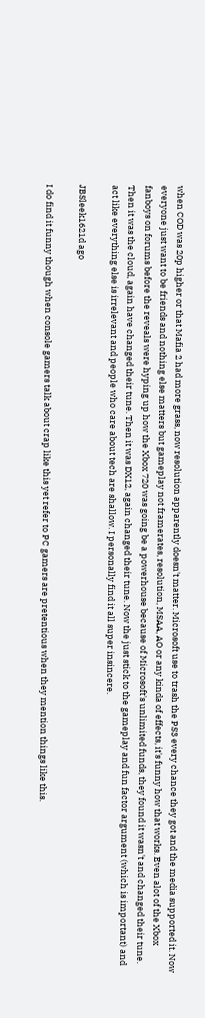when COD was 20p higher or that Mafia 2 had more grass, now resolution apparently doesn't matter. Microsoft use to trash the PS3 every chance they got and the media supported it. Now everyone just want to be friends and nothing else matters but gameplay not framerates, resolution, MSAA, AO or any kinda of effects, it's funny how that works. Even alot of the Xbox fanboys on forums before the reveals were hyping up how the Xbox 720 was going be a powerhouse because of Microsoft's unlimited funds, they found it wasn't and changed their tune. Then it was the cloud, again have changed their tune. Then it was DX12, again changed their tune. Now the just stick to the gameplay and fun factor argument (which is important) and act like everything else is irrelevant and people who care about tech are shallow. I personally find it all super insincere.

JBSleek1621d ago

I do find it funny though when console gamers talk about crap like this yet refer to PC gamers are pretentious when they mention things like this.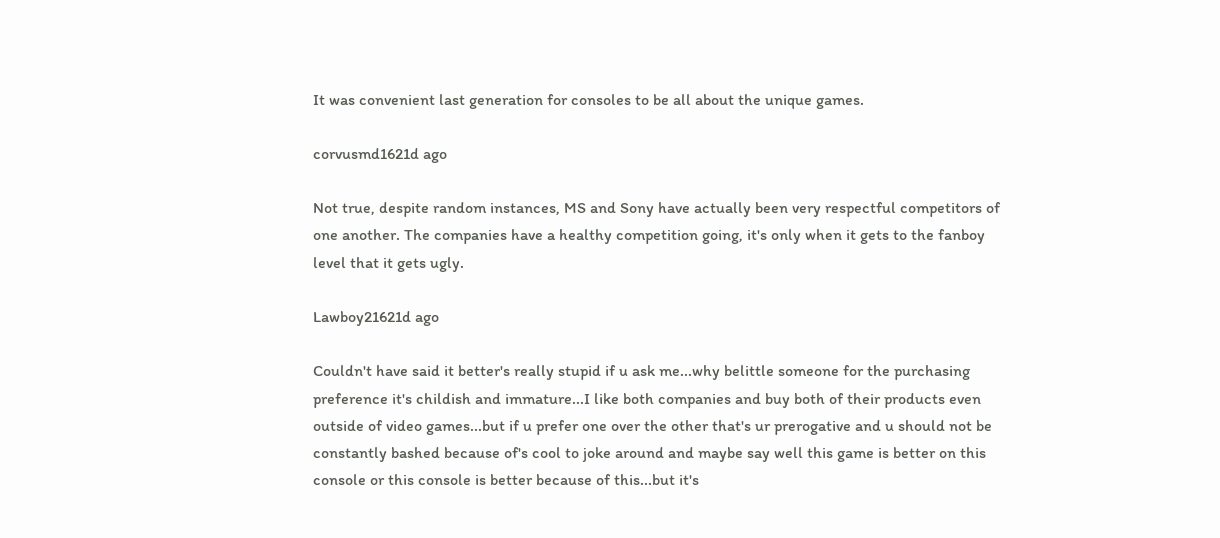It was convenient last generation for consoles to be all about the unique games.

corvusmd1621d ago

Not true, despite random instances, MS and Sony have actually been very respectful competitors of one another. The companies have a healthy competition going, it's only when it gets to the fanboy level that it gets ugly.

Lawboy21621d ago

Couldn't have said it better's really stupid if u ask me...why belittle someone for the purchasing preference it's childish and immature...I like both companies and buy both of their products even outside of video games...but if u prefer one over the other that's ur prerogative and u should not be constantly bashed because of's cool to joke around and maybe say well this game is better on this console or this console is better because of this...but it's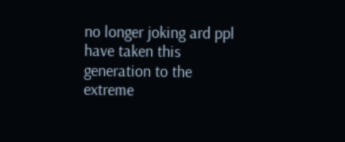no longer joking ard ppl have taken this generation to the extreme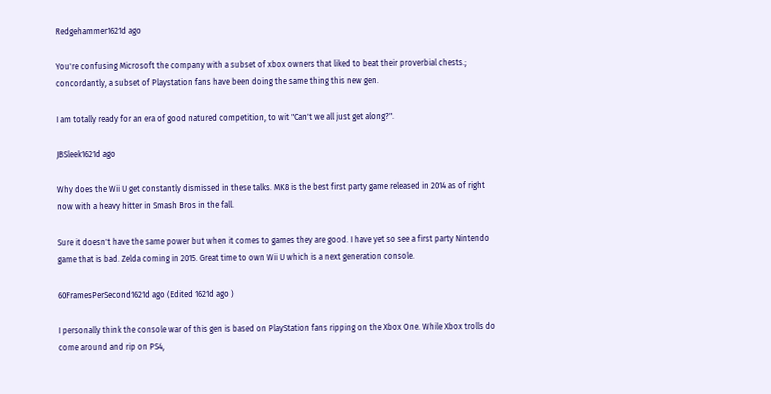Redgehammer1621d ago

You're confusing Microsoft the company with a subset of xbox owners that liked to beat their proverbial chests.; concordantly, a subset of Playstation fans have been doing the same thing this new gen.

I am totally ready for an era of good natured competition, to wit "Can't we all just get along?".

JBSleek1621d ago

Why does the Wii U get constantly dismissed in these talks. MK8 is the best first party game released in 2014 as of right now with a heavy hitter in Smash Bros in the fall.

Sure it doesn't have the same power but when it comes to games they are good. I have yet so see a first party Nintendo game that is bad. Zelda coming in 2015. Great time to own Wii U which is a next generation console.

60FramesPerSecond1621d ago (Edited 1621d ago )

I personally think the console war of this gen is based on PlayStation fans ripping on the Xbox One. While Xbox trolls do come around and rip on PS4,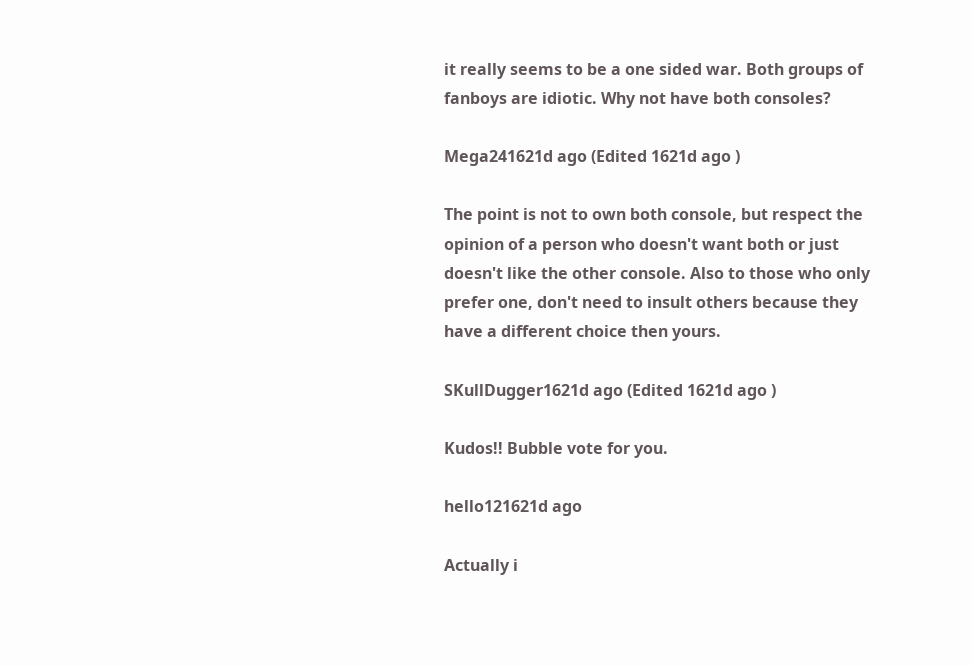it really seems to be a one sided war. Both groups of fanboys are idiotic. Why not have both consoles?

Mega241621d ago (Edited 1621d ago )

The point is not to own both console, but respect the opinion of a person who doesn't want both or just doesn't like the other console. Also to those who only prefer one, don't need to insult others because they have a different choice then yours.

SKullDugger1621d ago (Edited 1621d ago )

Kudos!! Bubble vote for you.

hello121621d ago

Actually i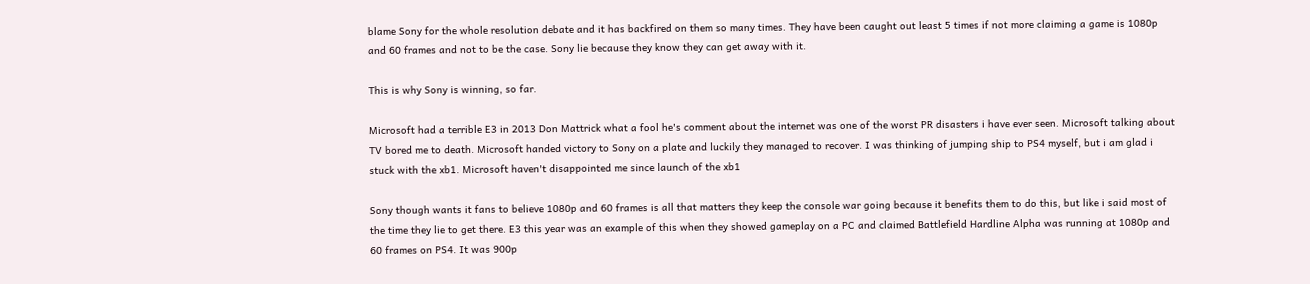blame Sony for the whole resolution debate and it has backfired on them so many times. They have been caught out least 5 times if not more claiming a game is 1080p and 60 frames and not to be the case. Sony lie because they know they can get away with it.

This is why Sony is winning, so far.

Microsoft had a terrible E3 in 2013 Don Mattrick what a fool he's comment about the internet was one of the worst PR disasters i have ever seen. Microsoft talking about TV bored me to death. Microsoft handed victory to Sony on a plate and luckily they managed to recover. I was thinking of jumping ship to PS4 myself, but i am glad i stuck with the xb1. Microsoft haven't disappointed me since launch of the xb1

Sony though wants it fans to believe 1080p and 60 frames is all that matters they keep the console war going because it benefits them to do this, but like i said most of the time they lie to get there. E3 this year was an example of this when they showed gameplay on a PC and claimed Battlefield Hardline Alpha was running at 1080p and 60 frames on PS4. It was 900p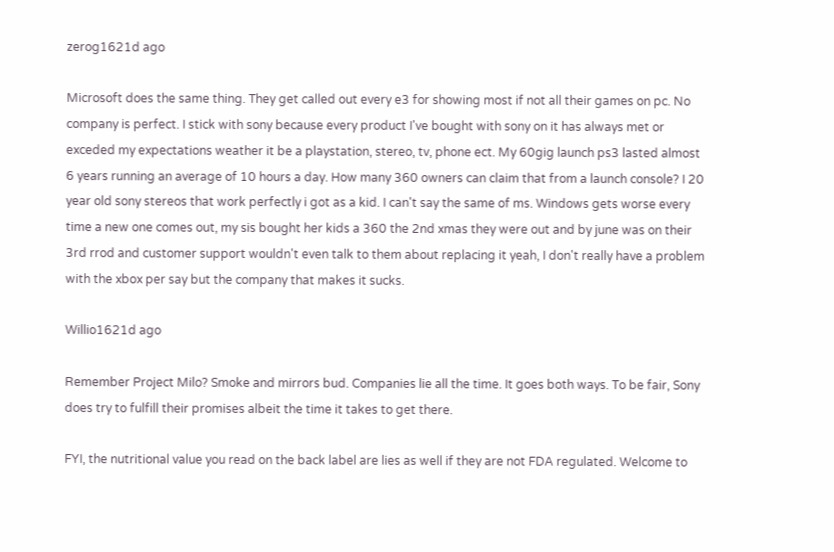zerog1621d ago

Microsoft does the same thing. They get called out every e3 for showing most if not all their games on pc. No company is perfect. I stick with sony because every product I've bought with sony on it has always met or exceded my expectations weather it be a playstation, stereo, tv, phone ect. My 60gig launch ps3 lasted almost 6 years running an average of 10 hours a day. How many 360 owners can claim that from a launch console? I 20 year old sony stereos that work perfectly i got as a kid. I can't say the same of ms. Windows gets worse every time a new one comes out, my sis bought her kids a 360 the 2nd xmas they were out and by june was on their 3rd rrod and customer support wouldn't even talk to them about replacing it yeah, I don't really have a problem with the xbox per say but the company that makes it sucks.

Willio1621d ago

Remember Project Milo? Smoke and mirrors bud. Companies lie all the time. It goes both ways. To be fair, Sony does try to fulfill their promises albeit the time it takes to get there.

FYI, the nutritional value you read on the back label are lies as well if they are not FDA regulated. Welcome to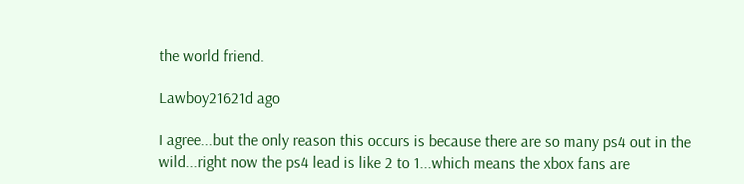the world friend.

Lawboy21621d ago

I agree...but the only reason this occurs is because there are so many ps4 out in the wild...right now the ps4 lead is like 2 to 1...which means the xbox fans are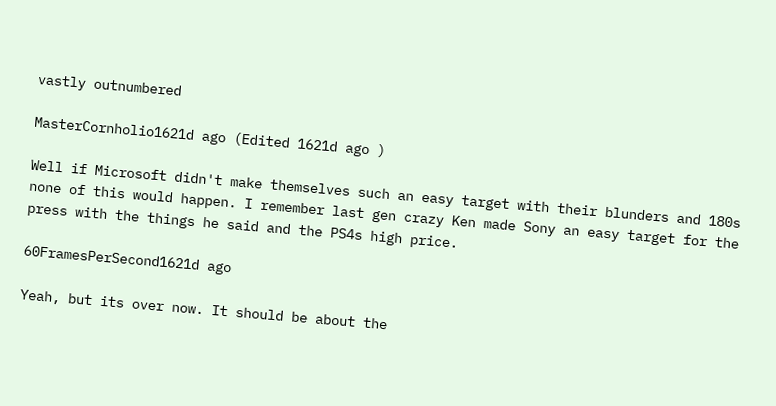vastly outnumbered

MasterCornholio1621d ago (Edited 1621d ago )

Well if Microsoft didn't make themselves such an easy target with their blunders and 180s none of this would happen. I remember last gen crazy Ken made Sony an easy target for the press with the things he said and the PS4s high price.

60FramesPerSecond1621d ago

Yeah, but its over now. It should be about the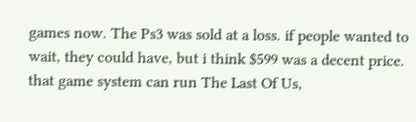games now. The Ps3 was sold at a loss. if people wanted to wait, they could have, but i think $599 was a decent price. that game system can run The Last Of Us,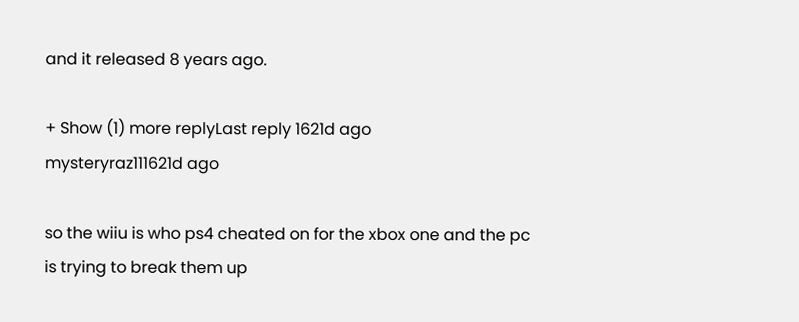and it released 8 years ago.

+ Show (1) more replyLast reply 1621d ago
mysteryraz111621d ago

so the wiiu is who ps4 cheated on for the xbox one and the pc is trying to break them up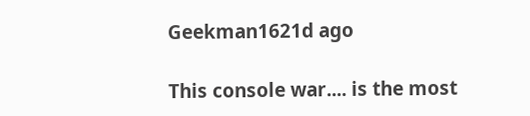Geekman1621d ago

This console war.... is the most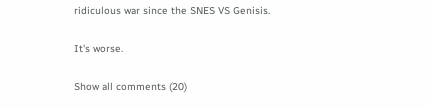ridiculous war since the SNES VS Genisis.

It's worse.

Show all comments (20)